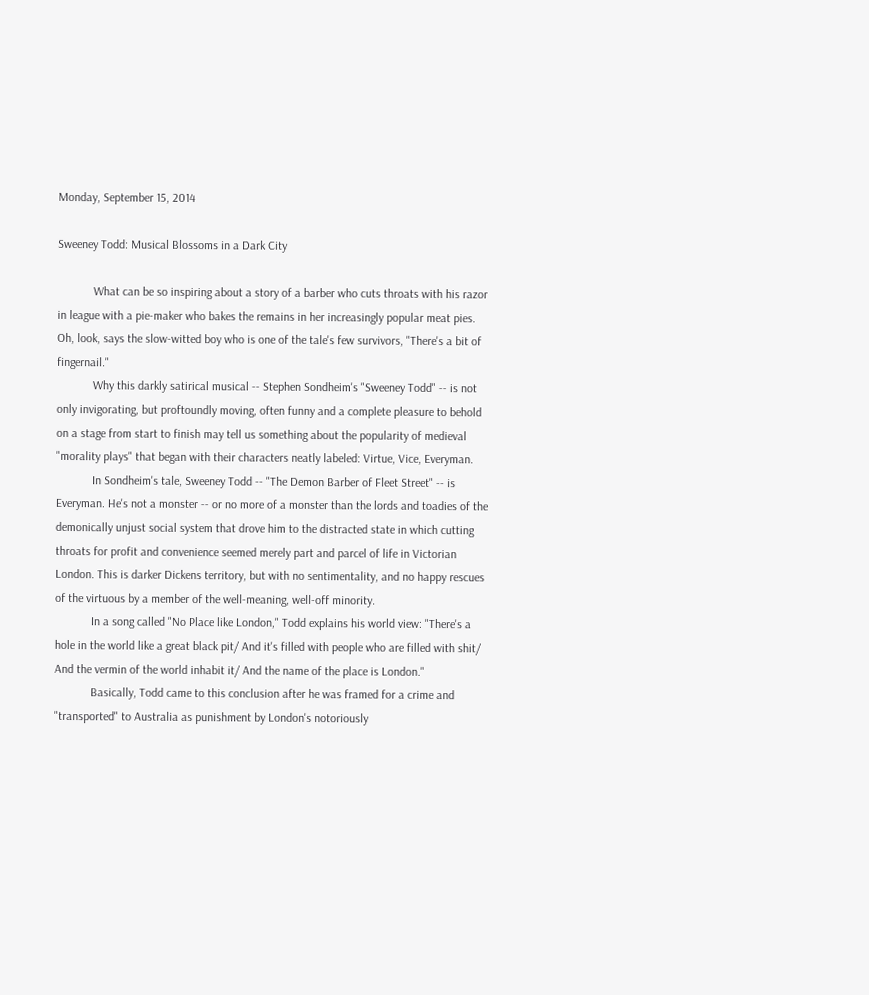Monday, September 15, 2014

Sweeney Todd: Musical Blossoms in a Dark City

            What can be so inspiring about a story of a barber who cuts throats with his razor in league with a pie-maker who bakes the remains in her increasingly popular meat pies. Oh, look, says the slow-witted boy who is one of the tale's few survivors, "There's a bit of fingernail."
            Why this darkly satirical musical -- Stephen Sondheim's "Sweeney Todd" -- is not only invigorating, but proftoundly moving, often funny and a complete pleasure to behold on a stage from start to finish may tell us something about the popularity of medieval "morality plays" that began with their characters neatly labeled: Virtue, Vice, Everyman.
            In Sondheim's tale, Sweeney Todd -- "The Demon Barber of Fleet Street" -- is Everyman. He's not a monster -- or no more of a monster than the lords and toadies of the demonically unjust social system that drove him to the distracted state in which cutting throats for profit and convenience seemed merely part and parcel of life in Victorian London. This is darker Dickens territory, but with no sentimentality, and no happy rescues of the virtuous by a member of the well-meaning, well-off minority.
            In a song called "No Place like London," Todd explains his world view: "There's a hole in the world like a great black pit/ And it's filled with people who are filled with shit/ And the vermin of the world inhabit it/ And the name of the place is London."
            Basically, Todd came to this conclusion after he was framed for a crime and "transported" to Australia as punishment by London's notoriously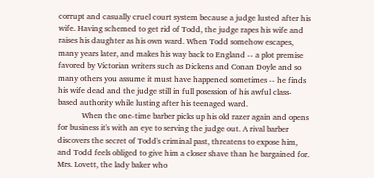corrupt and casually cruel court system because a judge lusted after his wife. Having schemed to get rid of Todd, the judge rapes his wife and raises his daughter as his own ward. When Todd somehow escapes, many years later, and makes his way back to England -- a plot premise favored by Victorian writers such as Dickens and Conan Doyle and so many others you assume it must have happened sometimes -- he finds his wife dead and the judge still in full posession of his awful class-based authority while lusting after his teenaged ward.
            When the one-time barber picks up his old razer again and opens for business it's with an eye to serving the judge out. A rival barber discovers the secret of Todd's criminal past, threatens to expose him, and Todd feels obliged to give him a closer shave than he bargained for. Mrs. Lovett, the lady baker who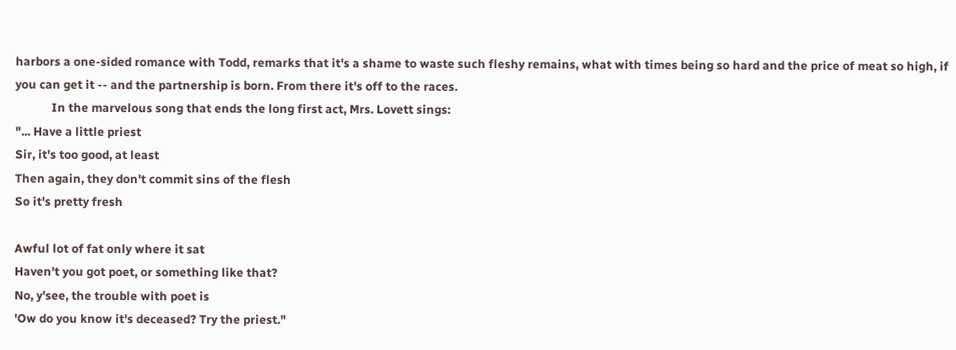harbors a one-sided romance with Todd, remarks that it's a shame to waste such fleshy remains, what with times being so hard and the price of meat so high, if you can get it -- and the partnership is born. From there it's off to the races.
            In the marvelous song that ends the long first act, Mrs. Lovett sings:
"... Have a little priest
Sir, it's too good, at least
Then again, they don't commit sins of the flesh
So it's pretty fresh

Awful lot of fat only where it sat
Haven't you got poet, or something like that?
No, y'see, the trouble with poet is
'Ow do you know it's deceased? Try the priest."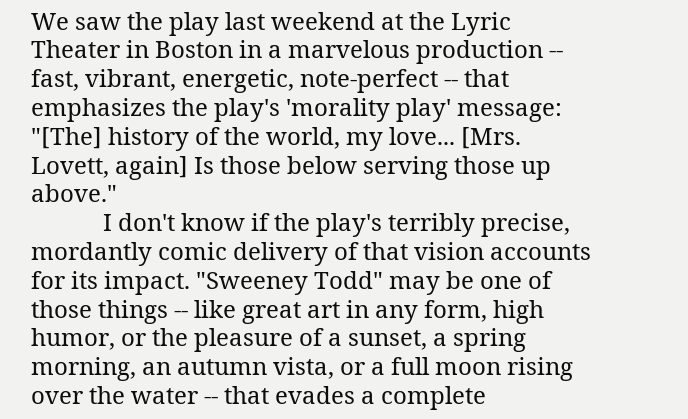We saw the play last weekend at the Lyric Theater in Boston in a marvelous production -- fast, vibrant, energetic, note-perfect -- that emphasizes the play's 'morality play' message: "[The] history of the world, my love... [Mrs. Lovett, again] Is those below serving those up above."
            I don't know if the play's terribly precise, mordantly comic delivery of that vision accounts for its impact. "Sweeney Todd" may be one of those things -- like great art in any form, high humor, or the pleasure of a sunset, a spring morning, an autumn vista, or a full moon rising over the water -- that evades a complete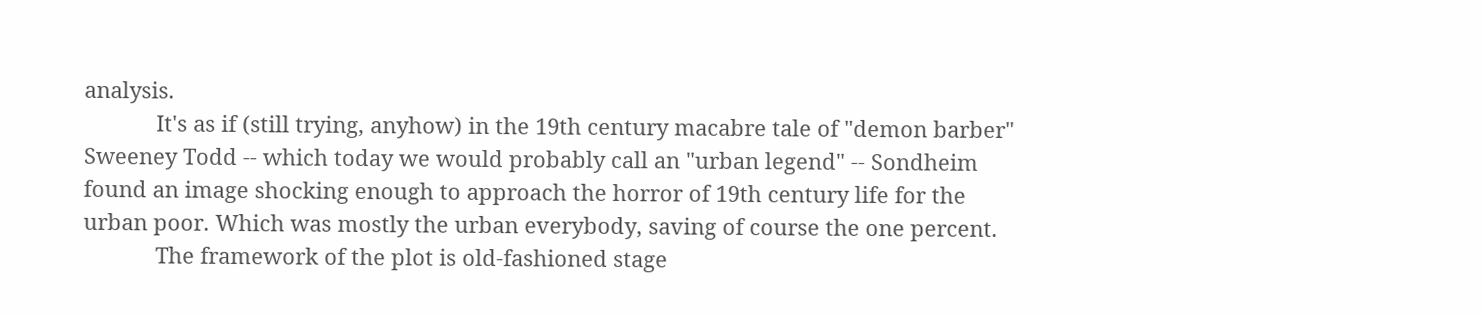analysis.
            It's as if (still trying, anyhow) in the 19th century macabre tale of "demon barber" Sweeney Todd -- which today we would probably call an "urban legend" -- Sondheim found an image shocking enough to approach the horror of 19th century life for the urban poor. Which was mostly the urban everybody, saving of course the one percent.
            The framework of the plot is old-fashioned stage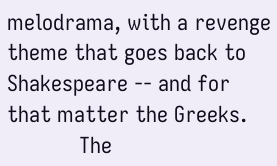melodrama, with a revenge theme that goes back to Shakespeare -- and for that matter the Greeks.
            The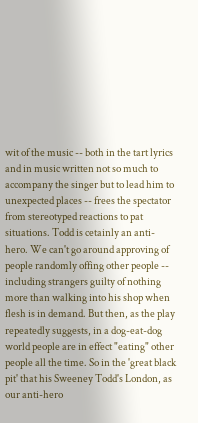wit of the music -- both in the tart lyrics and in music written not so much to accompany the singer but to lead him to unexpected places -- frees the spectator from stereotyped reactions to pat situations. Todd is cetainly an anti-hero. We can't go around approving of people randomly offing other people -- including strangers guilty of nothing more than walking into his shop when flesh is in demand. But then, as the play repeatedly suggests, in a dog-eat-dog world people are in effect "eating" other people all the time. So in the 'great black pit' that his Sweeney Todd's London, as our anti-hero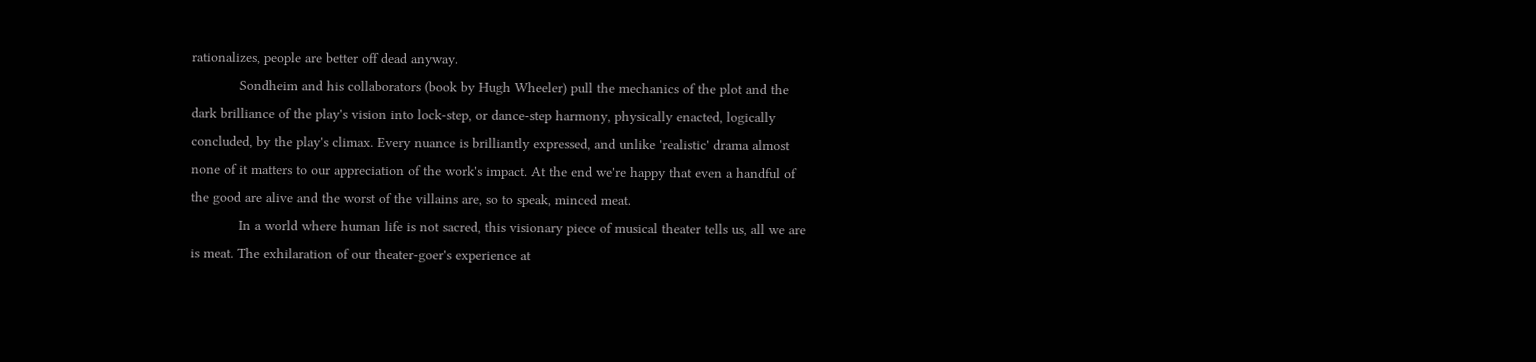rationalizes, people are better off dead anyway.
            Sondheim and his collaborators (book by Hugh Wheeler) pull the mechanics of the plot and the dark brilliance of the play's vision into lock-step, or dance-step harmony, physically enacted, logically concluded, by the play's climax. Every nuance is brilliantly expressed, and unlike 'realistic' drama almost none of it matters to our appreciation of the work's impact. At the end we're happy that even a handful of the good are alive and the worst of the villains are, so to speak, minced meat.
            In a world where human life is not sacred, this visionary piece of musical theater tells us, all we are is meat. The exhilaration of our theater-goer's experience at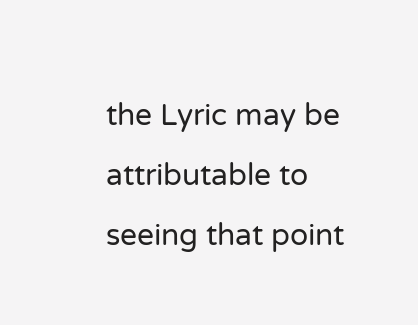the Lyric may be attributable to seeing that point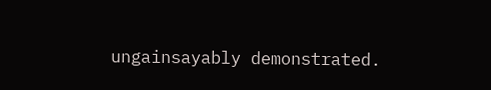ungainsayably demonstrated.